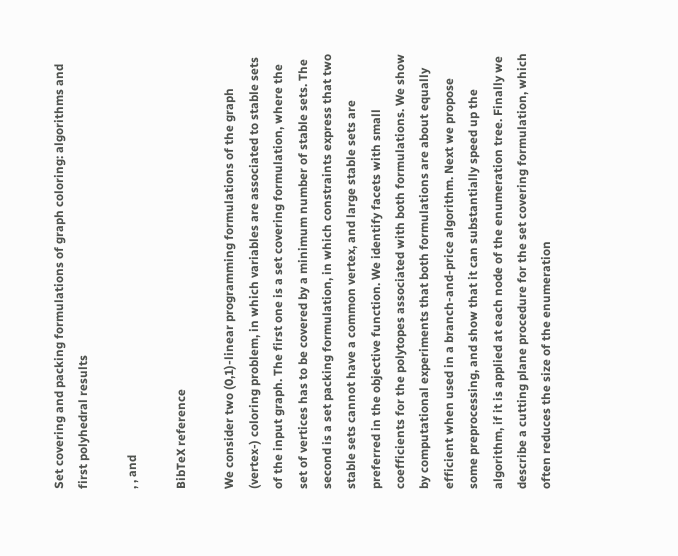Set covering and packing formulations of graph coloring: algorithms and first polyhedral results

, , and

BibTeX reference

We consider two (0,1)-linear programming formulations of the graph (vertex-) coloring problem, in which variables are associated to stable sets of the input graph. The first one is a set covering formulation, where the set of vertices has to be covered by a minimum number of stable sets. The second is a set packing formulation, in which constraints express that two stable sets cannot have a common vertex, and large stable sets are preferred in the objective function. We identify facets with small coefficients for the polytopes associated with both formulations. We show by computational experiments that both formulations are about equally efficient when used in a branch-and-price algorithm. Next we propose some preprocessing, and show that it can substantially speed up the algorithm, if it is applied at each node of the enumeration tree. Finally we describe a cutting plane procedure for the set covering formulation, which often reduces the size of the enumeration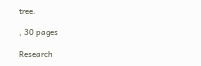tree.

, 30 pages

Research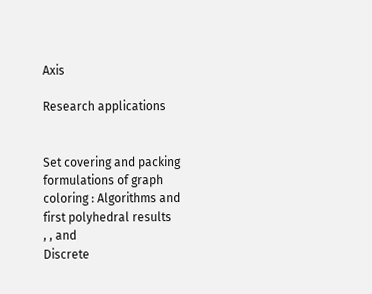Axis

Research applications


Set covering and packing formulations of graph coloring : Algorithms and first polyhedral results
, , and
Discrete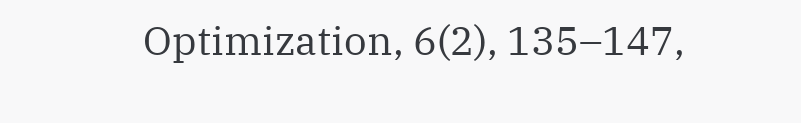Optimization, 6(2), 135–147,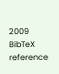2009 BibTeX reference